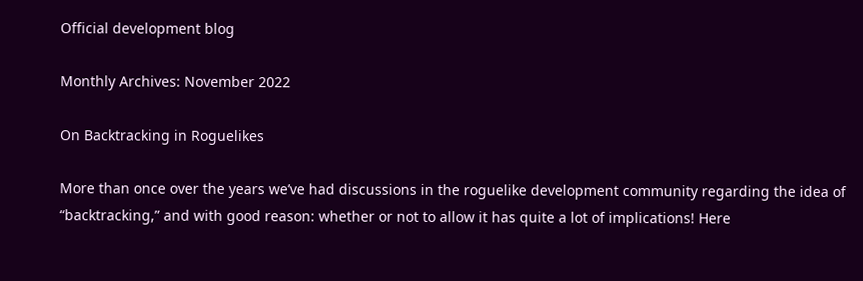Official development blog

Monthly Archives: November 2022

On Backtracking in Roguelikes

More than once over the years we’ve had discussions in the roguelike development community regarding the idea of “backtracking,” and with good reason: whether or not to allow it has quite a lot of implications! Here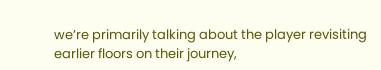we’re primarily talking about the player revisiting earlier floors on their journey,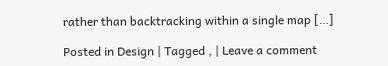rather than backtracking within a single map […]

Posted in Design | Tagged , | Leave a comment